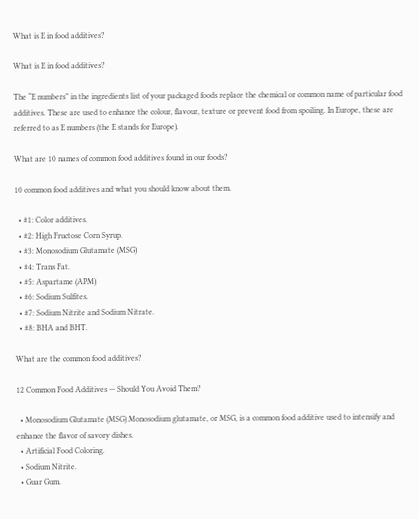What is E in food additives?

What is E in food additives?

The “E numbers” in the ingredients list of your packaged foods replace the chemical or common name of particular food additives. These are used to enhance the colour, flavour, texture or prevent food from spoiling. In Europe, these are referred to as E numbers (the E stands for Europe).

What are 10 names of common food additives found in our foods?

10 common food additives and what you should know about them.

  • #1: Color additives.
  • #2: High Fructose Corn Syrup.
  • #3: Monosodium Glutamate (MSG)
  • #4: Trans Fat.
  • #5: Aspartame (APM)
  • #6: Sodium Sulfites.
  • #7: Sodium Nitrite and Sodium Nitrate.
  • #8: BHA and BHT.

What are the common food additives?

12 Common Food Additives — Should You Avoid Them?

  • Monosodium Glutamate (MSG) Monosodium glutamate, or MSG, is a common food additive used to intensify and enhance the flavor of savory dishes.
  • Artificial Food Coloring.
  • Sodium Nitrite.
  • Guar Gum.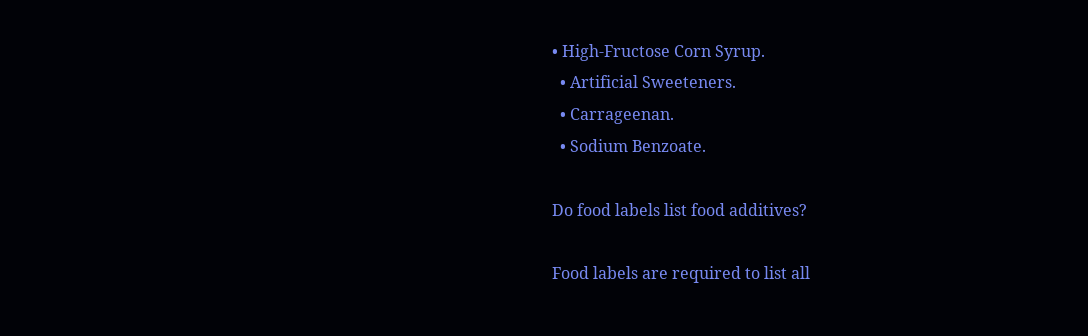• High-Fructose Corn Syrup.
  • Artificial Sweeteners.
  • Carrageenan.
  • Sodium Benzoate.

Do food labels list food additives?

Food labels are required to list all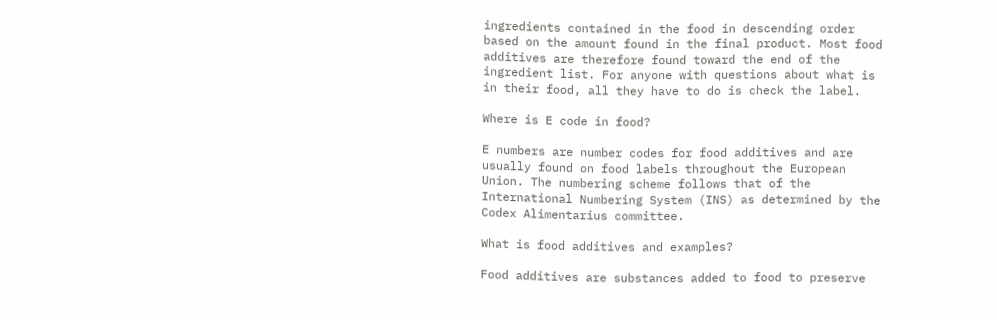ingredients contained in the food in descending order based on the amount found in the final product. Most food additives are therefore found toward the end of the ingredient list. For anyone with questions about what is in their food, all they have to do is check the label.

Where is E code in food?

E numbers are number codes for food additives and are usually found on food labels throughout the European Union. The numbering scheme follows that of the International Numbering System (INS) as determined by the Codex Alimentarius committee.

What is food additives and examples?

Food additives are substances added to food to preserve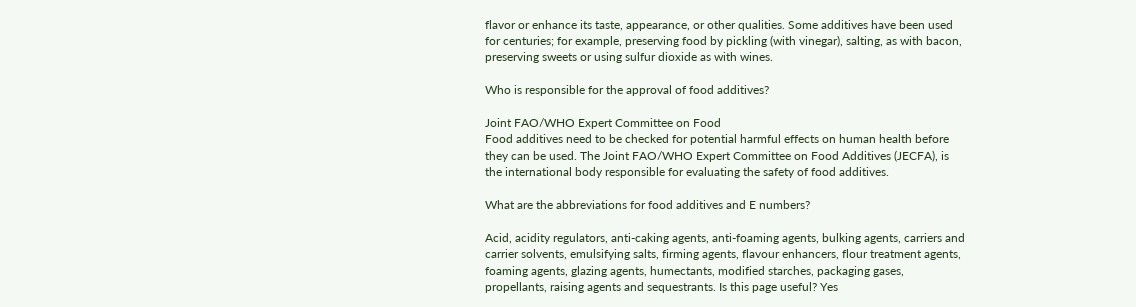flavor or enhance its taste, appearance, or other qualities. Some additives have been used for centuries; for example, preserving food by pickling (with vinegar), salting, as with bacon, preserving sweets or using sulfur dioxide as with wines.

Who is responsible for the approval of food additives?

Joint FAO/WHO Expert Committee on Food
Food additives need to be checked for potential harmful effects on human health before they can be used. The Joint FAO/WHO Expert Committee on Food Additives (JECFA), is the international body responsible for evaluating the safety of food additives.

What are the abbreviations for food additives and E numbers?

Acid, acidity regulators, anti-caking agents, anti-foaming agents, bulking agents, carriers and carrier solvents, emulsifying salts, firming agents, flavour enhancers, flour treatment agents, foaming agents, glazing agents, humectants, modified starches, packaging gases, propellants, raising agents and sequestrants. Is this page useful? Yes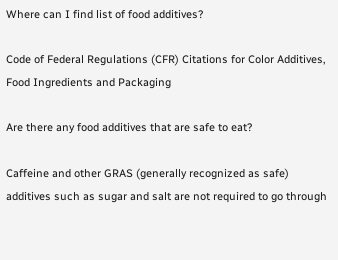Where can I find list of food additives?

Code of Federal Regulations (CFR) Citations for Color Additives, Food Ingredients and Packaging

Are there any food additives that are safe to eat?

Caffeine and other GRAS (generally recognized as safe) additives such as sugar and salt are not required to go through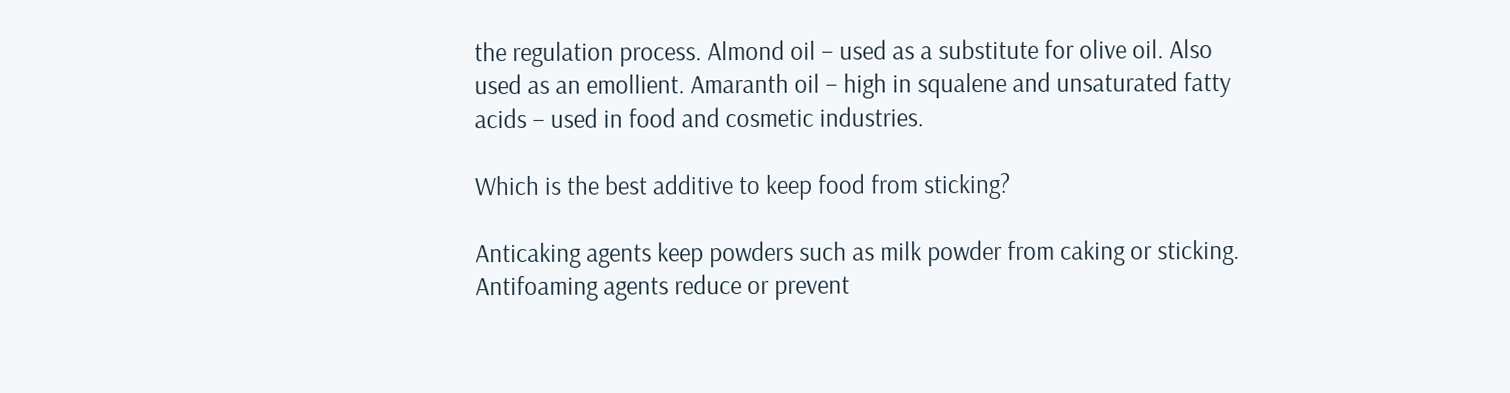the regulation process. Almond oil – used as a substitute for olive oil. Also used as an emollient. Amaranth oil – high in squalene and unsaturated fatty acids – used in food and cosmetic industries.

Which is the best additive to keep food from sticking?

Anticaking agents keep powders such as milk powder from caking or sticking. Antifoaming agents reduce or prevent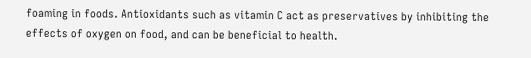foaming in foods. Antioxidants such as vitamin C act as preservatives by inhibiting the effects of oxygen on food, and can be beneficial to health.